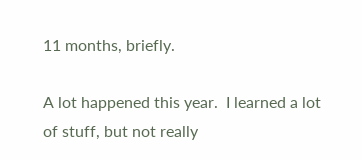11 months, briefly.

A lot happened this year.  I learned a lot of stuff, but not really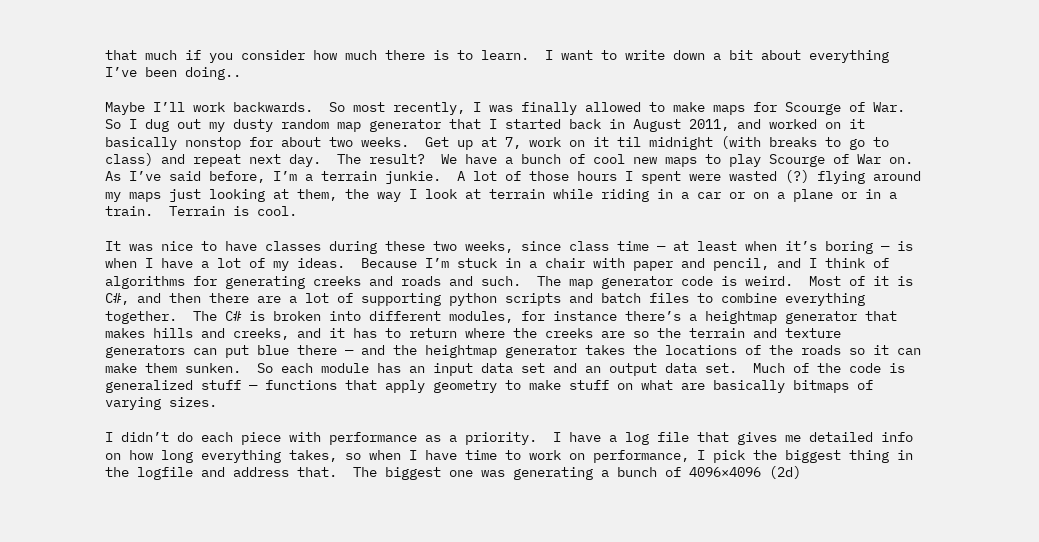that much if you consider how much there is to learn.  I want to write down a bit about everything I’ve been doing..

Maybe I’ll work backwards.  So most recently, I was finally allowed to make maps for Scourge of War.  So I dug out my dusty random map generator that I started back in August 2011, and worked on it basically nonstop for about two weeks.  Get up at 7, work on it til midnight (with breaks to go to class) and repeat next day.  The result?  We have a bunch of cool new maps to play Scourge of War on.  As I’ve said before, I’m a terrain junkie.  A lot of those hours I spent were wasted (?) flying around my maps just looking at them, the way I look at terrain while riding in a car or on a plane or in a train.  Terrain is cool.

It was nice to have classes during these two weeks, since class time — at least when it’s boring — is when I have a lot of my ideas.  Because I’m stuck in a chair with paper and pencil, and I think of algorithms for generating creeks and roads and such.  The map generator code is weird.  Most of it is C#, and then there are a lot of supporting python scripts and batch files to combine everything together.  The C# is broken into different modules, for instance there’s a heightmap generator that makes hills and creeks, and it has to return where the creeks are so the terrain and texture generators can put blue there — and the heightmap generator takes the locations of the roads so it can make them sunken.  So each module has an input data set and an output data set.  Much of the code is generalized stuff — functions that apply geometry to make stuff on what are basically bitmaps of varying sizes.

I didn’t do each piece with performance as a priority.  I have a log file that gives me detailed info on how long everything takes, so when I have time to work on performance, I pick the biggest thing in the logfile and address that.  The biggest one was generating a bunch of 4096×4096 (2d)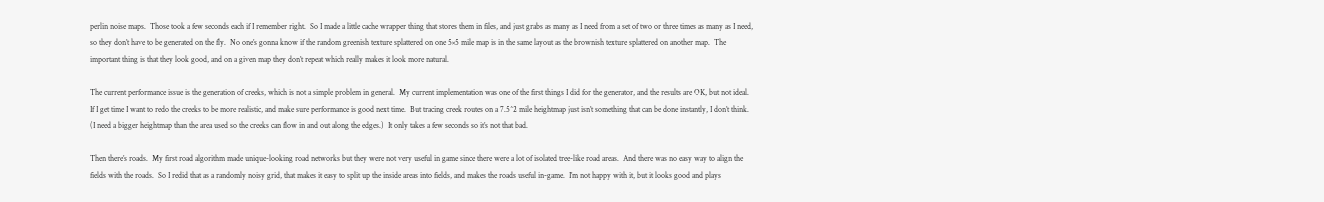perlin noise maps.  Those took a few seconds each if I remember right.  So I made a little cache wrapper thing that stores them in files, and just grabs as many as I need from a set of two or three times as many as I need, so they don’t have to be generated on the fly.  No one’s gonna know if the random greenish texture splattered on one 5×5 mile map is in the same layout as the brownish texture splattered on another map.  The important thing is that they look good, and on a given map they don’t repeat which really makes it look more natural.

The current performance issue is the generation of creeks, which is not a simple problem in general.  My current implementation was one of the first things I did for the generator, and the results are OK, but not ideal.  If I get time I want to redo the creeks to be more realistic, and make sure performance is good next time.  But tracing creek routes on a 7.5^2 mile heightmap just isn’t something that can be done instantly, I don’t think.   (I need a bigger heightmap than the area used so the creeks can flow in and out along the edges.)  It only takes a few seconds so it’s not that bad.

Then there’s roads.  My first road algorithm made unique-looking road networks but they were not very useful in game since there were a lot of isolated tree-like road areas.  And there was no easy way to align the fields with the roads.  So I redid that as a randomly noisy grid, that makes it easy to split up the inside areas into fields, and makes the roads useful in-game.  I’m not happy with it, but it looks good and plays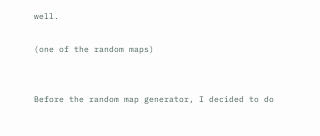well.

(one of the random maps)


Before the random map generator, I decided to do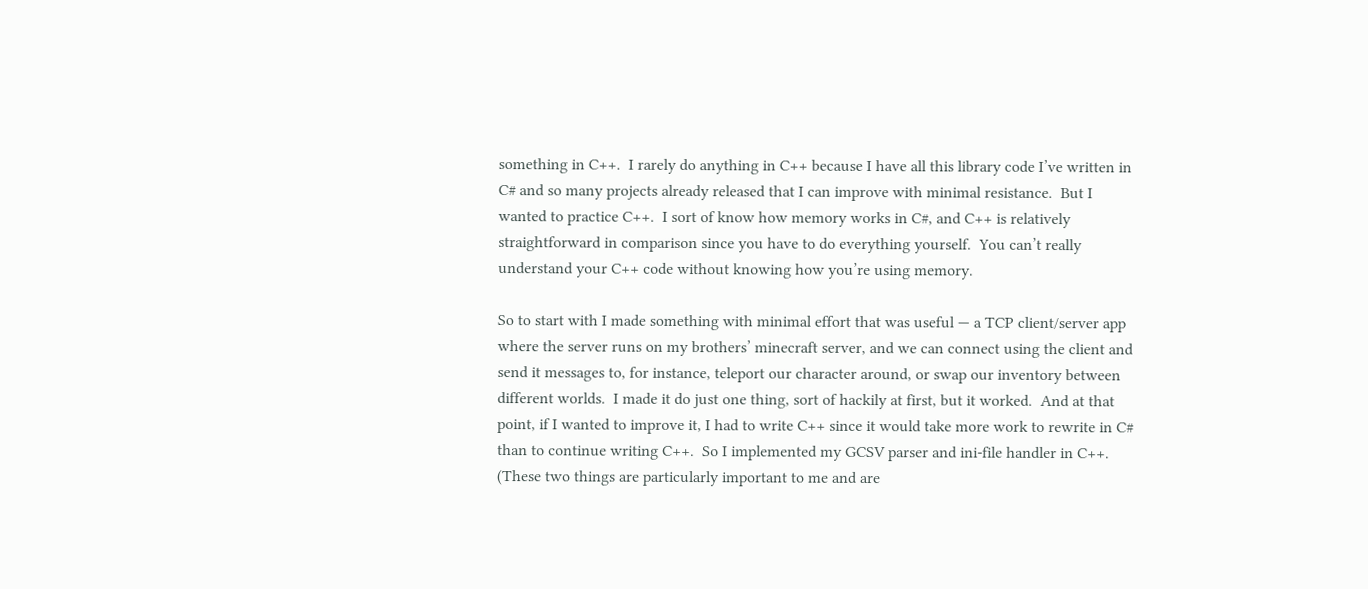something in C++.  I rarely do anything in C++ because I have all this library code I’ve written in C# and so many projects already released that I can improve with minimal resistance.  But I wanted to practice C++.  I sort of know how memory works in C#, and C++ is relatively straightforward in comparison since you have to do everything yourself.  You can’t really understand your C++ code without knowing how you’re using memory.

So to start with I made something with minimal effort that was useful — a TCP client/server app where the server runs on my brothers’ minecraft server, and we can connect using the client and send it messages to, for instance, teleport our character around, or swap our inventory between different worlds.  I made it do just one thing, sort of hackily at first, but it worked.  And at that point, if I wanted to improve it, I had to write C++ since it would take more work to rewrite in C# than to continue writing C++.  So I implemented my GCSV parser and ini-file handler in C++.  (These two things are particularly important to me and are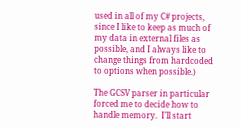used in all of my C# projects, since I like to keep as much of my data in external files as possible, and I always like to change things from hardcoded to options when possible.)

The GCSV parser in particular forced me to decide how to handle memory.  I’ll start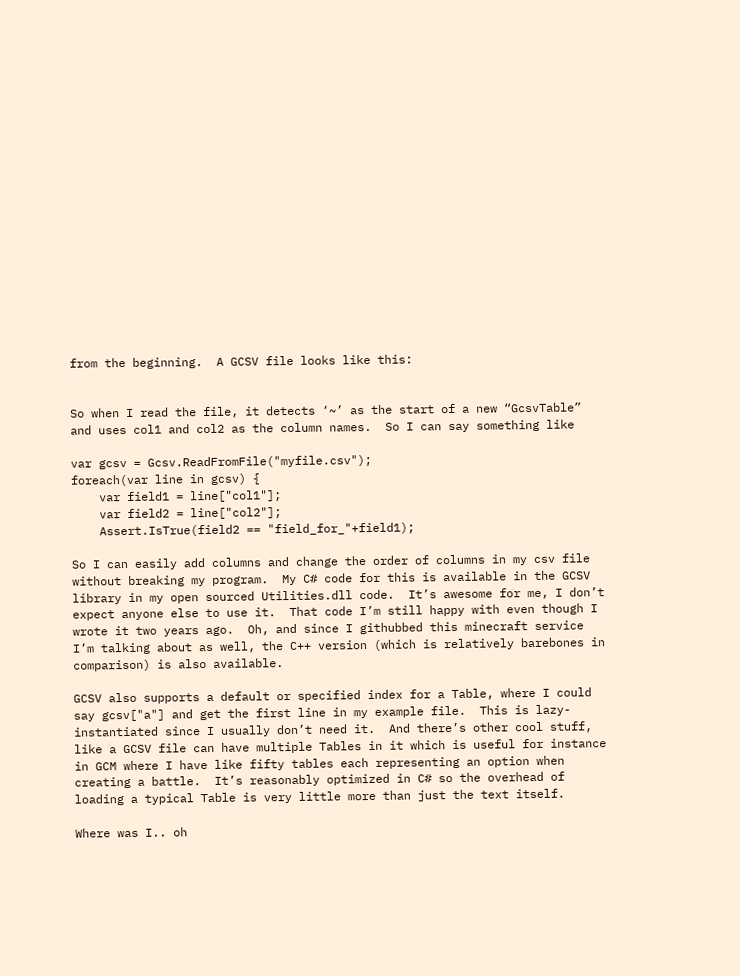from the beginning.  A GCSV file looks like this:


So when I read the file, it detects ‘~’ as the start of a new “GcsvTable” and uses col1 and col2 as the column names.  So I can say something like

var gcsv = Gcsv.ReadFromFile("myfile.csv");
foreach(var line in gcsv) {
    var field1 = line["col1"];
    var field2 = line["col2"];
    Assert.IsTrue(field2 == "field_for_"+field1);

So I can easily add columns and change the order of columns in my csv file without breaking my program.  My C# code for this is available in the GCSV library in my open sourced Utilities.dll code.  It’s awesome for me, I don’t expect anyone else to use it.  That code I’m still happy with even though I wrote it two years ago.  Oh, and since I githubbed this minecraft service I’m talking about as well, the C++ version (which is relatively barebones in comparison) is also available.

GCSV also supports a default or specified index for a Table, where I could say gcsv["a"] and get the first line in my example file.  This is lazy-instantiated since I usually don’t need it.  And there’s other cool stuff, like a GCSV file can have multiple Tables in it which is useful for instance in GCM where I have like fifty tables each representing an option when creating a battle.  It’s reasonably optimized in C# so the overhead of loading a typical Table is very little more than just the text itself.

Where was I.. oh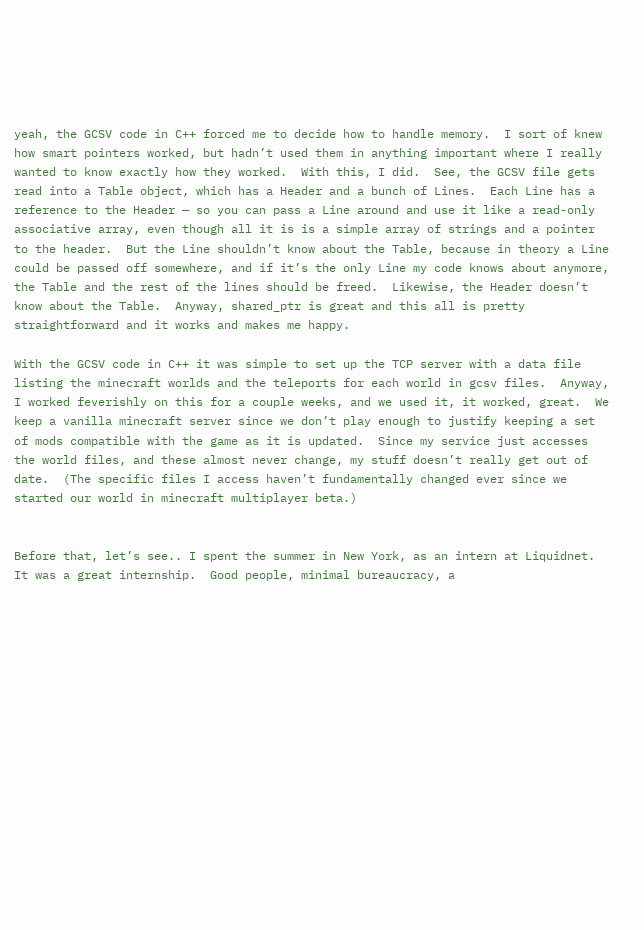yeah, the GCSV code in C++ forced me to decide how to handle memory.  I sort of knew how smart pointers worked, but hadn’t used them in anything important where I really wanted to know exactly how they worked.  With this, I did.  See, the GCSV file gets read into a Table object, which has a Header and a bunch of Lines.  Each Line has a reference to the Header — so you can pass a Line around and use it like a read-only associative array, even though all it is is a simple array of strings and a pointer to the header.  But the Line shouldn’t know about the Table, because in theory a Line could be passed off somewhere, and if it’s the only Line my code knows about anymore, the Table and the rest of the lines should be freed.  Likewise, the Header doesn’t know about the Table.  Anyway, shared_ptr is great and this all is pretty straightforward and it works and makes me happy.

With the GCSV code in C++ it was simple to set up the TCP server with a data file listing the minecraft worlds and the teleports for each world in gcsv files.  Anyway, I worked feverishly on this for a couple weeks, and we used it, it worked, great.  We keep a vanilla minecraft server since we don’t play enough to justify keeping a set of mods compatible with the game as it is updated.  Since my service just accesses the world files, and these almost never change, my stuff doesn’t really get out of date.  (The specific files I access haven’t fundamentally changed ever since we started our world in minecraft multiplayer beta.)


Before that, let’s see.. I spent the summer in New York, as an intern at Liquidnet.  It was a great internship.  Good people, minimal bureaucracy, a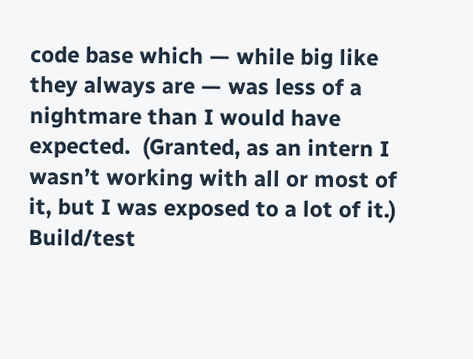code base which — while big like they always are — was less of a nightmare than I would have expected.  (Granted, as an intern I wasn’t working with all or most of it, but I was exposed to a lot of it.)  Build/test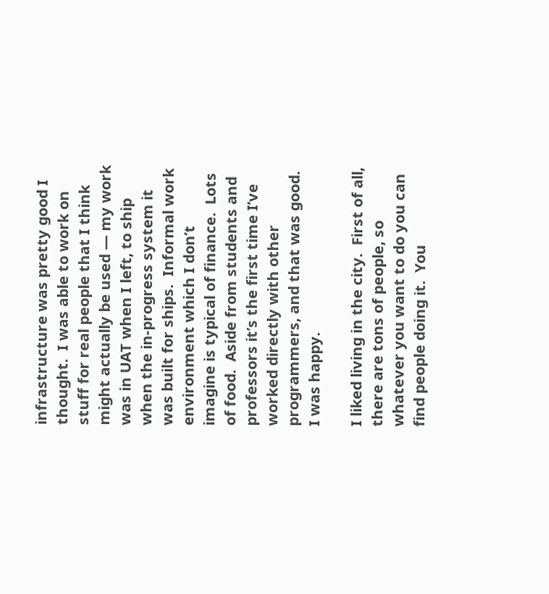infrastructure was pretty good I thought.  I was able to work on stuff for real people that I think might actually be used — my work was in UAT when I left, to ship when the in-progress system it was built for ships.  Informal work environment which I don’t imagine is typical of finance.  Lots of food.  Aside from students and professors it’s the first time I’ve worked directly with other programmers, and that was good.  I was happy.

I liked living in the city.  First of all, there are tons of people, so whatever you want to do you can find people doing it.  You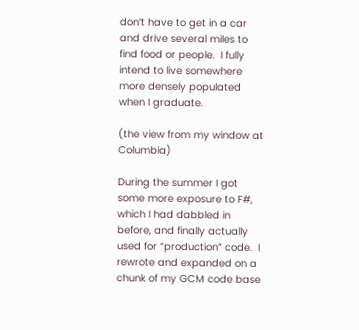don’t have to get in a car and drive several miles to find food or people.  I fully intend to live somewhere more densely populated when I graduate.

(the view from my window at Columbia)

During the summer I got some more exposure to F#, which I had dabbled in before, and finally actually used for “production” code.  I rewrote and expanded on a chunk of my GCM code base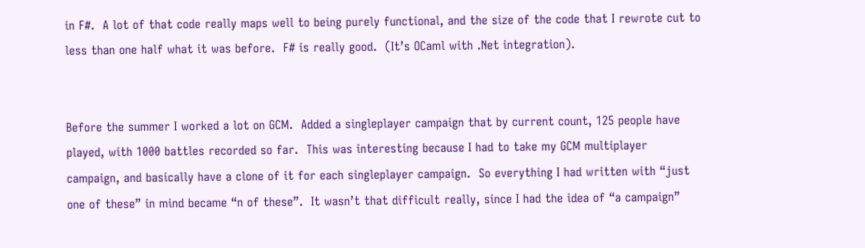in F#.  A lot of that code really maps well to being purely functional, and the size of the code that I rewrote cut to less than one half what it was before.  F# is really good.  (It’s OCaml with .Net integration).


Before the summer I worked a lot on GCM.  Added a singleplayer campaign that by current count, 125 people have played, with 1000 battles recorded so far.  This was interesting because I had to take my GCM multiplayer campaign, and basically have a clone of it for each singleplayer campaign.  So everything I had written with “just one of these” in mind became “n of these”.  It wasn’t that difficult really, since I had the idea of “a campaign”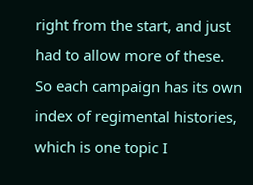right from the start, and just had to allow more of these.  So each campaign has its own index of regimental histories, which is one topic I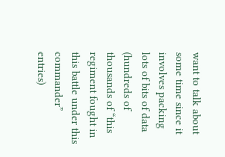want to talk about some time since it involves packing lots of bits of data (hundreds of thousands of “this regiment fought in this battle under this commander” entries)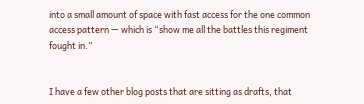into a small amount of space with fast access for the one common access pattern — which is “show me all the battles this regiment fought in.”


I have a few other blog posts that are sitting as drafts, that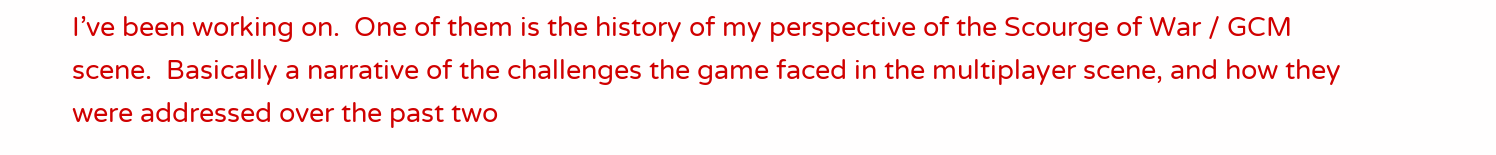I’ve been working on.  One of them is the history of my perspective of the Scourge of War / GCM scene.  Basically a narrative of the challenges the game faced in the multiplayer scene, and how they were addressed over the past two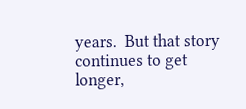years.  But that story continues to get longer,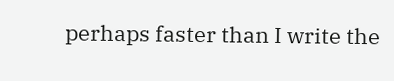perhaps faster than I write the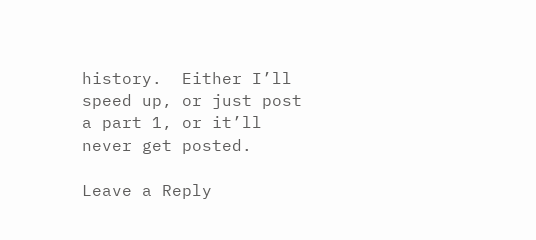history.  Either I’ll speed up, or just post a part 1, or it’ll never get posted.

Leave a Reply